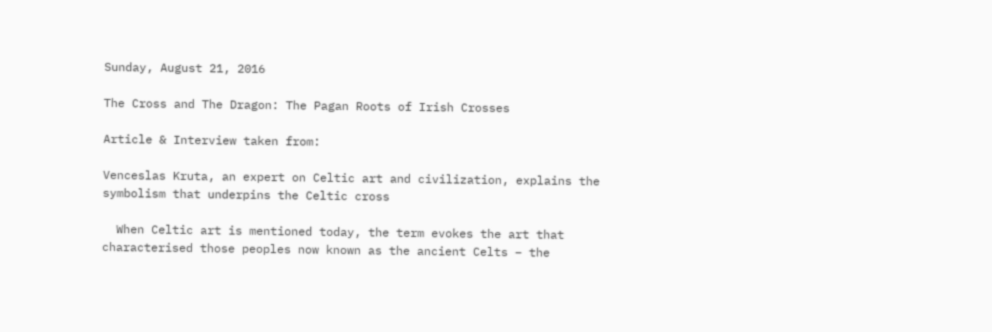Sunday, August 21, 2016

The Cross and The Dragon: The Pagan Roots of Irish Crosses

Article & Interview taken from:

Venceslas Kruta, an expert on Celtic art and civilization, explains the symbolism that underpins the Celtic cross

  When Celtic art is mentioned today, the term evokes the art that characterised those peoples now known as the ancient Celts – the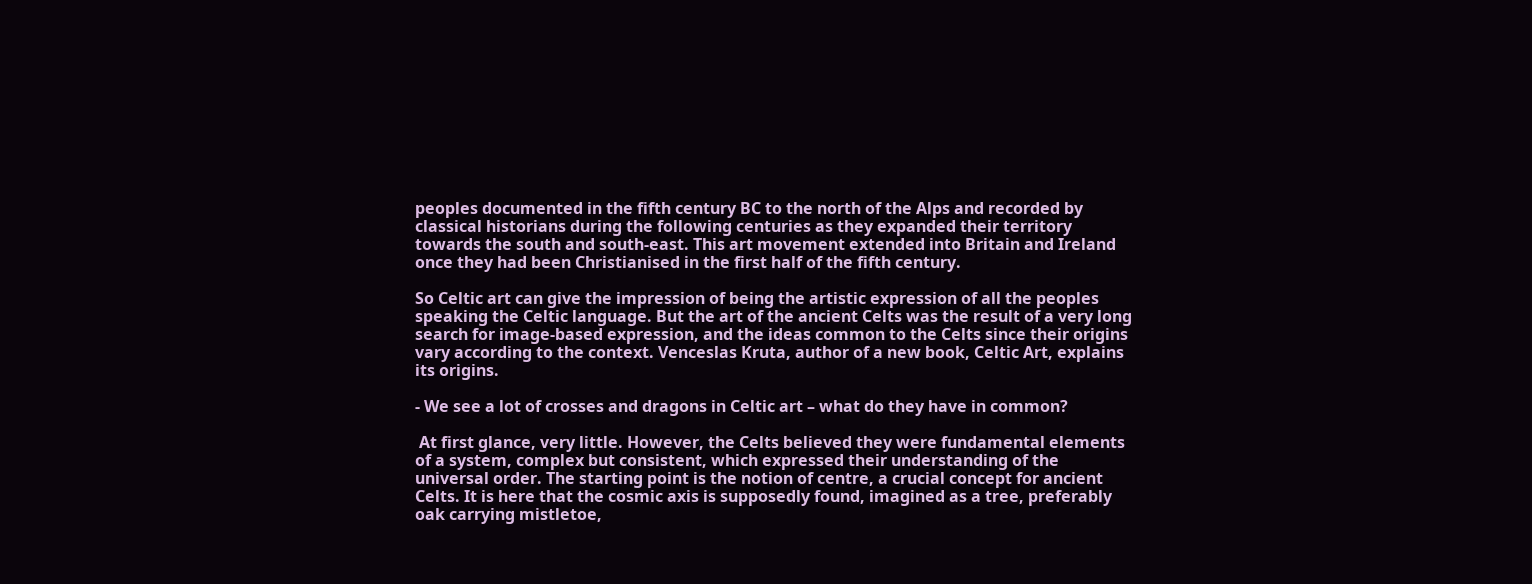peoples documented in the fifth century BC to the north of the Alps and recorded by classical historians during the following centuries as they expanded their territory towards the south and south-east. This art movement extended into Britain and Ireland once they had been Christianised in the first half of the fifth century.

So Celtic art can give the impression of being the artistic expression of all the peoples speaking the Celtic language. But the art of the ancient Celts was the result of a very long search for image-based expression, and the ideas common to the Celts since their origins vary according to the context. Venceslas Kruta, author of a new book, Celtic Art, explains its origins.

- We see a lot of crosses and dragons in Celtic art – what do they have in common?

 At first glance, very little. However, the Celts believed they were fundamental elements of a system, complex but consistent, which expressed their understanding of the universal order. The starting point is the notion of centre, a crucial concept for ancient Celts. It is here that the cosmic axis is supposedly found, imagined as a tree, preferably oak carrying mistletoe,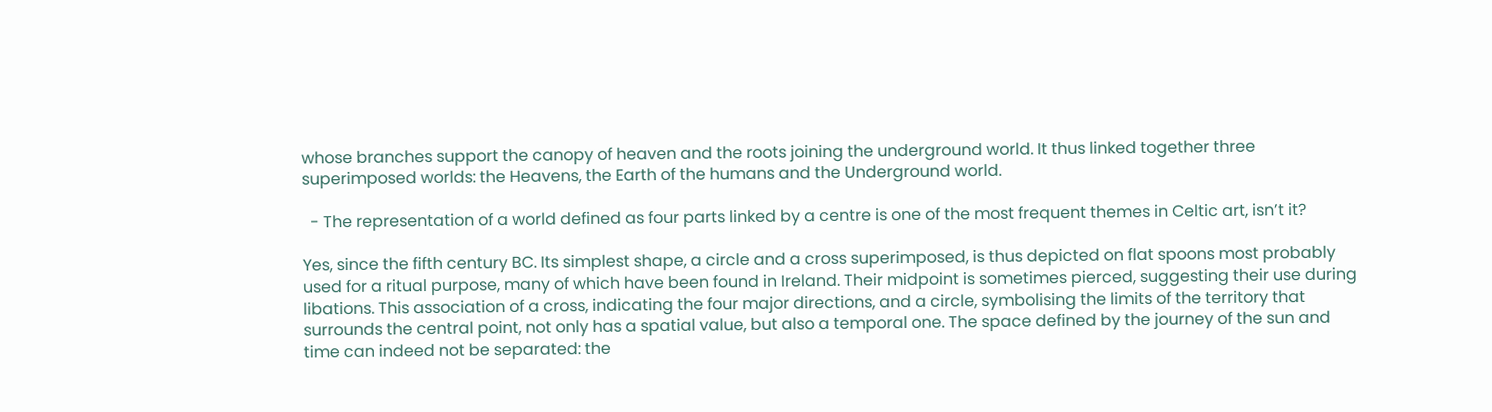whose branches support the canopy of heaven and the roots joining the underground world. It thus linked together three superimposed worlds: the Heavens, the Earth of the humans and the Underground world.

  - The representation of a world defined as four parts linked by a centre is one of the most frequent themes in Celtic art, isn’t it?

Yes, since the fifth century BC. Its simplest shape, a circle and a cross superimposed, is thus depicted on flat spoons most probably used for a ritual purpose, many of which have been found in Ireland. Their midpoint is sometimes pierced, suggesting their use during libations. This association of a cross, indicating the four major directions, and a circle, symbolising the limits of the territory that surrounds the central point, not only has a spatial value, but also a temporal one. The space defined by the journey of the sun and time can indeed not be separated: the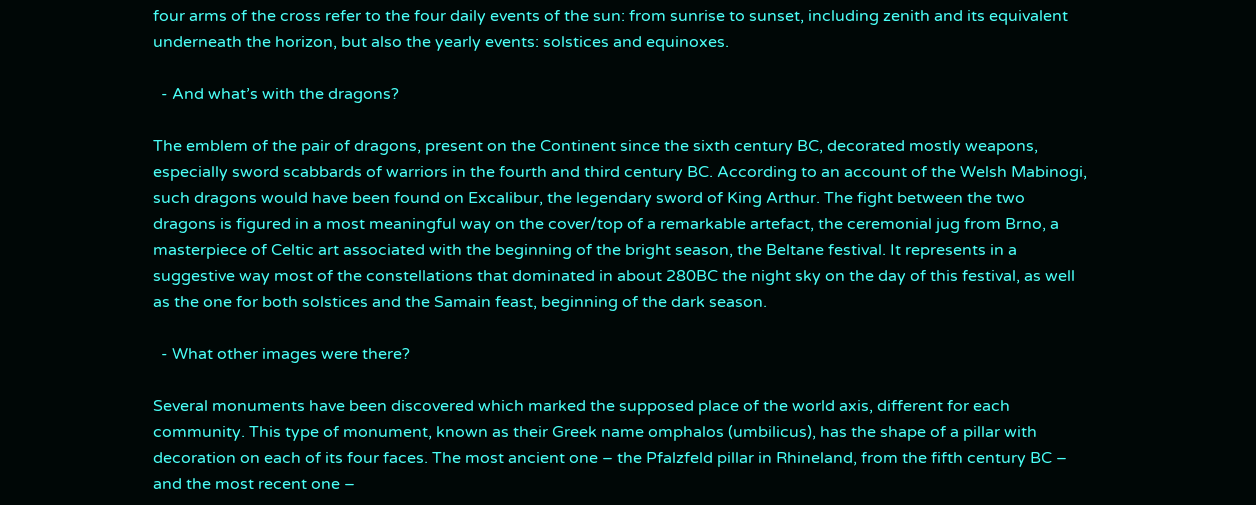four arms of the cross refer to the four daily events of the sun: from sunrise to sunset, including zenith and its equivalent underneath the horizon, but also the yearly events: solstices and equinoxes.

  - And what’s with the dragons?

The emblem of the pair of dragons, present on the Continent since the sixth century BC, decorated mostly weapons, especially sword scabbards of warriors in the fourth and third century BC. According to an account of the Welsh Mabinogi, such dragons would have been found on Excalibur, the legendary sword of King Arthur. The fight between the two dragons is figured in a most meaningful way on the cover/top of a remarkable artefact, the ceremonial jug from Brno, a masterpiece of Celtic art associated with the beginning of the bright season, the Beltane festival. It represents in a suggestive way most of the constellations that dominated in about 280BC the night sky on the day of this festival, as well as the one for both solstices and the Samain feast, beginning of the dark season.

  - What other images were there?

Several monuments have been discovered which marked the supposed place of the world axis, different for each community. This type of monument, known as their Greek name omphalos (umbilicus), has the shape of a pillar with decoration on each of its four faces. The most ancient one – the Pfalzfeld pillar in Rhineland, from the fifth century BC – and the most recent one –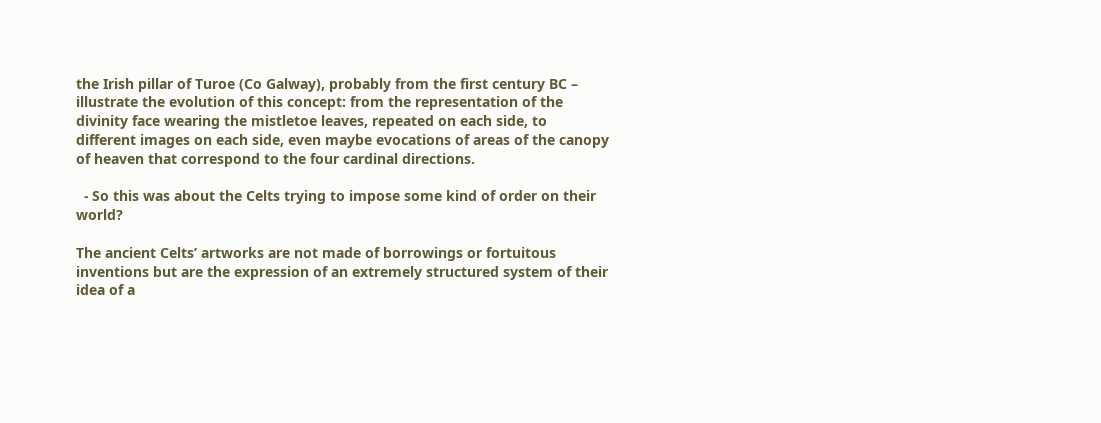the Irish pillar of Turoe (Co Galway), probably from the first century BC – illustrate the evolution of this concept: from the representation of the divinity face wearing the mistletoe leaves, repeated on each side, to different images on each side, even maybe evocations of areas of the canopy of heaven that correspond to the four cardinal directions.

  - So this was about the Celts trying to impose some kind of order on their world?

The ancient Celts’ artworks are not made of borrowings or fortuitous inventions but are the expression of an extremely structured system of their idea of a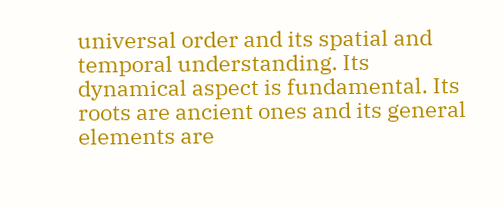universal order and its spatial and temporal understanding. Its dynamical aspect is fundamental. Its roots are ancient ones and its general elements are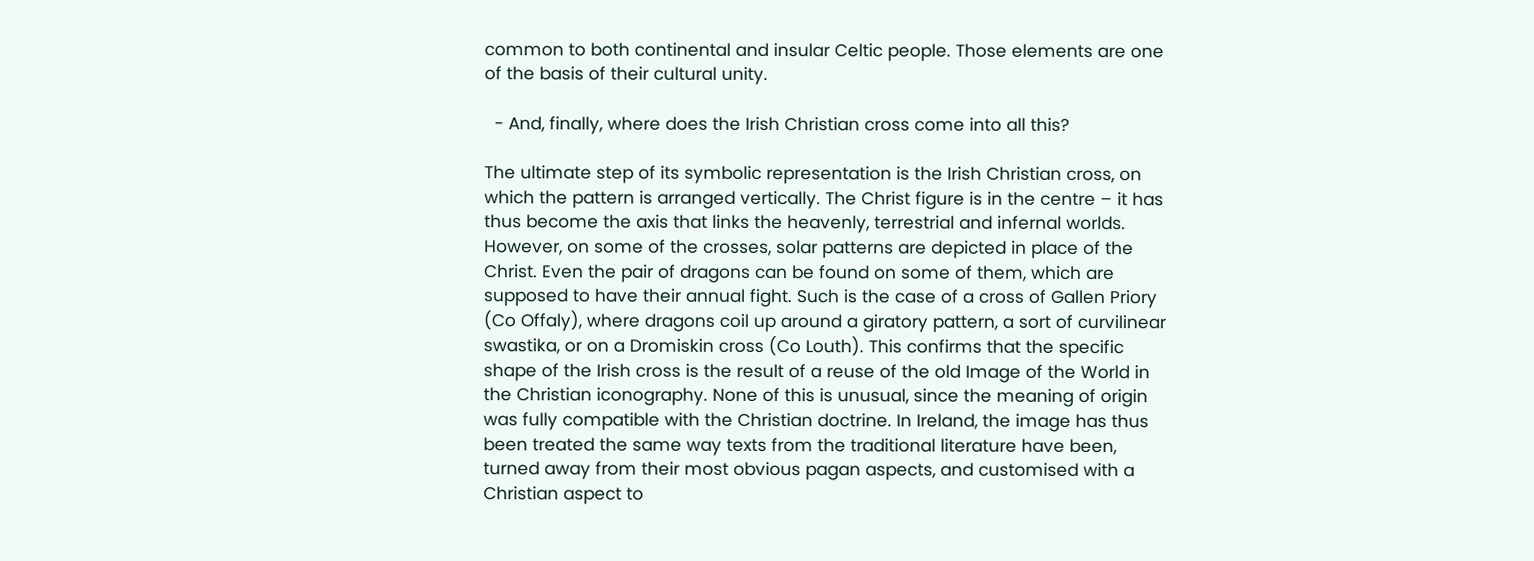common to both continental and insular Celtic people. Those elements are one of the basis of their cultural unity.

  - And, finally, where does the Irish Christian cross come into all this?

The ultimate step of its symbolic representation is the Irish Christian cross, on which the pattern is arranged vertically. The Christ figure is in the centre – it has thus become the axis that links the heavenly, terrestrial and infernal worlds. However, on some of the crosses, solar patterns are depicted in place of the Christ. Even the pair of dragons can be found on some of them, which are supposed to have their annual fight. Such is the case of a cross of Gallen Priory (Co Offaly), where dragons coil up around a giratory pattern, a sort of curvilinear swastika, or on a Dromiskin cross (Co Louth). This confirms that the specific shape of the Irish cross is the result of a reuse of the old Image of the World in the Christian iconography. None of this is unusual, since the meaning of origin was fully compatible with the Christian doctrine. In Ireland, the image has thus been treated the same way texts from the traditional literature have been, turned away from their most obvious pagan aspects, and customised with a Christian aspect to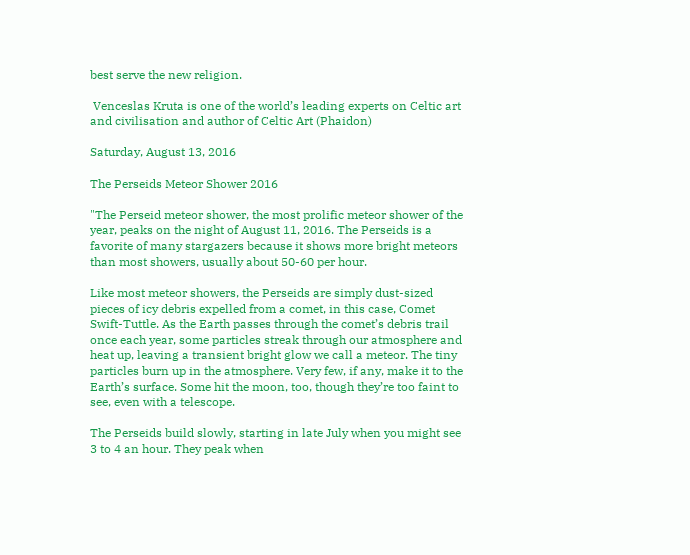best serve the new religion.

 Venceslas Kruta is one of the world’s leading experts on Celtic art and civilisation and author of Celtic Art (Phaidon)

Saturday, August 13, 2016

The Perseids Meteor Shower 2016

"The Perseid meteor shower, the most prolific meteor shower of the year, peaks on the night of August 11, 2016. The Perseids is a favorite of many stargazers because it shows more bright meteors than most showers, usually about 50-60 per hour.

Like most meteor showers, the Perseids are simply dust-sized pieces of icy debris expelled from a comet, in this case, Comet Swift-Tuttle. As the Earth passes through the comet’s debris trail once each year, some particles streak through our atmosphere and heat up, leaving a transient bright glow we call a meteor. The tiny particles burn up in the atmosphere. Very few, if any, make it to the Earth’s surface. Some hit the moon, too, though they’re too faint to see, even with a telescope.

The Perseids build slowly, starting in late July when you might see 3 to 4 an hour. They peak when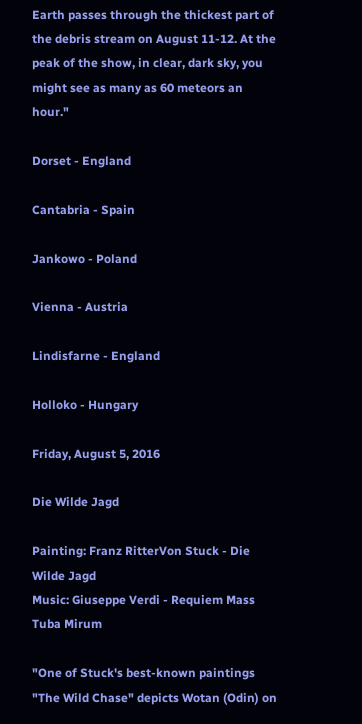Earth passes through the thickest part of the debris stream on August 11-12. At the peak of the show, in clear, dark sky, you might see as many as 60 meteors an hour."

Dorset - England

Cantabria - Spain

Jankowo - Poland

Vienna - Austria

Lindisfarne - England

Holloko - Hungary

Friday, August 5, 2016

Die Wilde Jagd

Painting: Franz RitterVon Stuck - Die Wilde Jagd
Music: Giuseppe Verdi - Requiem Mass Tuba Mirum

"One of Stuck's best-known paintings "The Wild Chase" depicts Wotan (Odin) on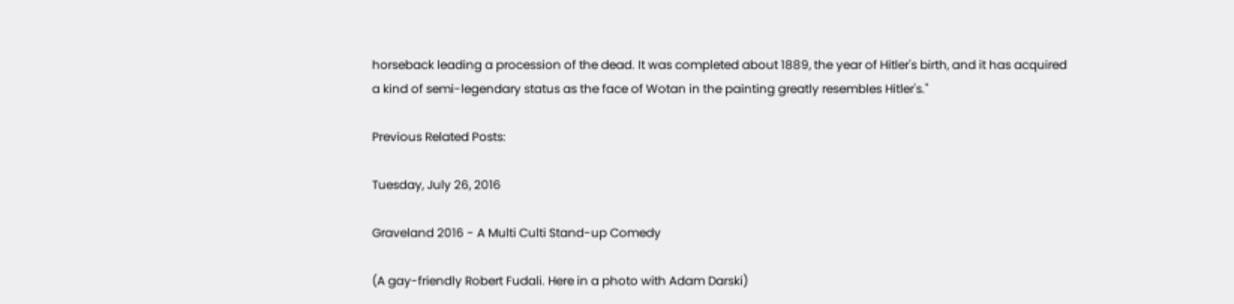horseback leading a procession of the dead. It was completed about 1889, the year of Hitler's birth, and it has acquired a kind of semi-legendary status as the face of Wotan in the painting greatly resembles Hitler's."

Previous Related Posts:

Tuesday, July 26, 2016

Graveland 2016 - A Multi Culti Stand-up Comedy

(A gay-friendly Robert Fudali. Here in a photo with Adam Darski)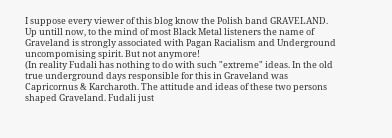I suppose every viewer of this blog know the Polish band GRAVELAND. Up untill now, to the mind of most Black Metal listeners the name of Graveland is strongly associated with Pagan Racialism and Underground uncompomising spirit. But not anymore!
(In reality Fudali has nothing to do with such "extreme" ideas. In the old true underground days responsible for this in Graveland was Capricornus & Karcharoth. The attitude and ideas of these two persons shaped Graveland. Fudali just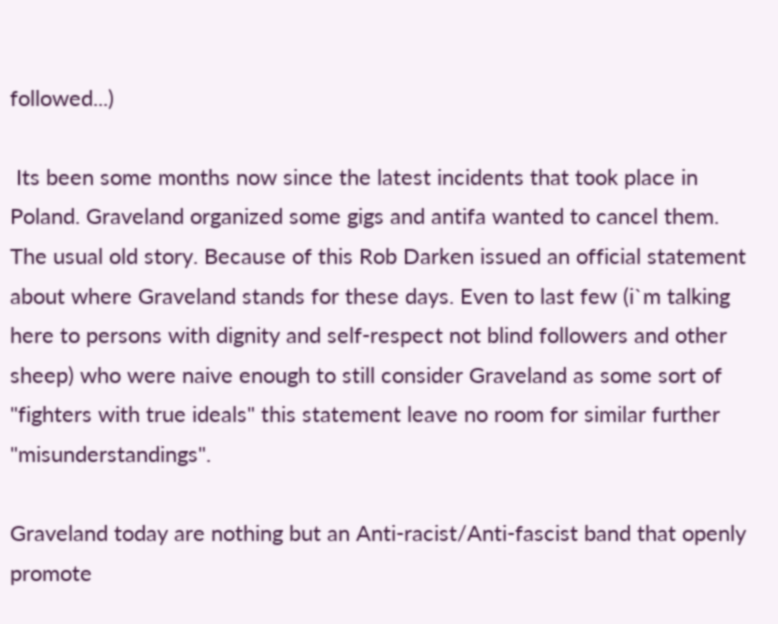followed...)

 Its been some months now since the latest incidents that took place in Poland. Graveland organized some gigs and antifa wanted to cancel them. The usual old story. Because of this Rob Darken issued an official statement about where Graveland stands for these days. Even to last few (i`m talking here to persons with dignity and self-respect not blind followers and other sheep) who were naive enough to still consider Graveland as some sort of "fighters with true ideals" this statement leave no room for similar further "misunderstandings".

Graveland today are nothing but an Anti-racist/Anti-fascist band that openly promote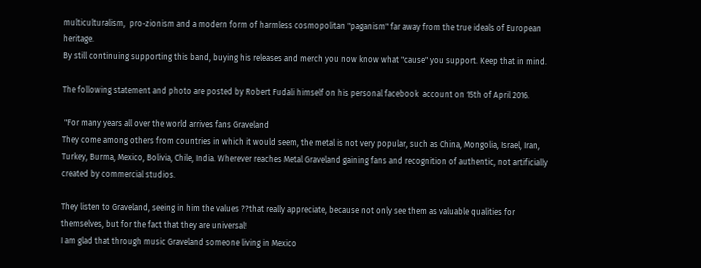multiculturalism,  pro-zionism and a modern form of harmless cosmopolitan "paganism" far away from the true ideals of European heritage.
By still continuing supporting this band, buying his releases and merch you now know what "cause" you support. Keep that in mind.

The following statement and photo are posted by Robert Fudali himself on his personal facebook  account on 15th of April 2016.

 "For many years all over the world arrives fans Graveland
They come among others from countries in which it would seem, the metal is not very popular, such as China, Mongolia, Israel, Iran, Turkey, Burma, Mexico, Bolivia, Chile, India. Wherever reaches Metal Graveland gaining fans and recognition of authentic, not artificially created by commercial studios.

They listen to Graveland, seeing in him the values ??that really appreciate, because not only see them as valuable qualities for themselves, but for the fact that they are universal!
I am glad that through music Graveland someone living in Mexico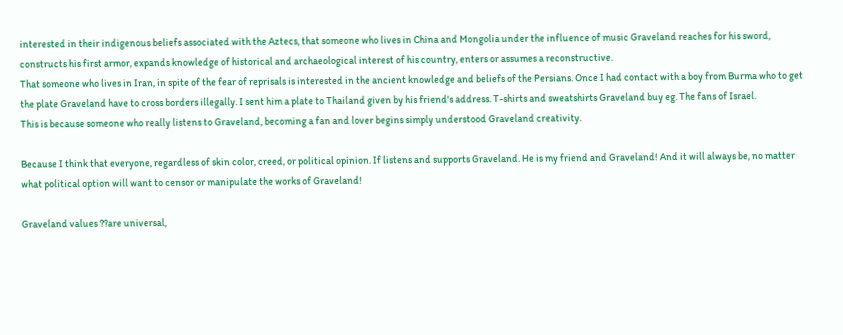interested in their indigenous beliefs associated with the Aztecs, that someone who lives in China and Mongolia under the influence of music Graveland reaches for his sword, constructs his first armor, expands knowledge of historical and archaeological interest of his country, enters or assumes a reconstructive.
That someone who lives in Iran, in spite of the fear of reprisals is interested in the ancient knowledge and beliefs of the Persians. Once I had contact with a boy from Burma who to get the plate Graveland have to cross borders illegally. I sent him a plate to Thailand given by his friend's address. T-shirts and sweatshirts Graveland buy eg. The fans of Israel.
This is because someone who really listens to Graveland, becoming a fan and lover begins simply understood Graveland creativity.

Because I think that everyone, regardless of skin color, creed, or political opinion. If listens and supports Graveland. He is my friend and Graveland! And it will always be, no matter what political option will want to censor or manipulate the works of Graveland!

Graveland values ??are universal,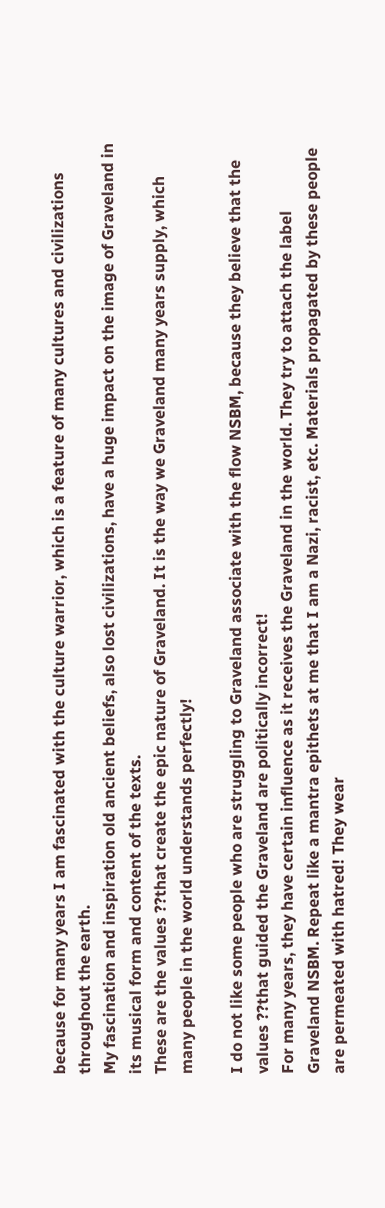because for many years I am fascinated with the culture warrior, which is a feature of many cultures and civilizations throughout the earth.
My fascination and inspiration old ancient beliefs, also lost civilizations, have a huge impact on the image of Graveland in its musical form and content of the texts.
These are the values ??that create the epic nature of Graveland. It is the way we Graveland many years supply, which many people in the world understands perfectly!

I do not like some people who are struggling to Graveland associate with the flow NSBM, because they believe that the values ??that guided the Graveland are politically incorrect!
For many years, they have certain influence as it receives the Graveland in the world. They try to attach the label Graveland NSBM. Repeat like a mantra epithets at me that I am a Nazi, racist, etc. Materials propagated by these people are permeated with hatred! They wear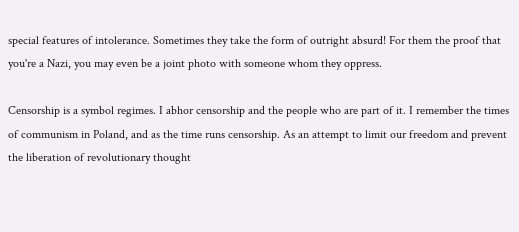special features of intolerance. Sometimes they take the form of outright absurd! For them the proof that you're a Nazi, you may even be a joint photo with someone whom they oppress.

Censorship is a symbol regimes. I abhor censorship and the people who are part of it. I remember the times of communism in Poland, and as the time runs censorship. As an attempt to limit our freedom and prevent the liberation of revolutionary thought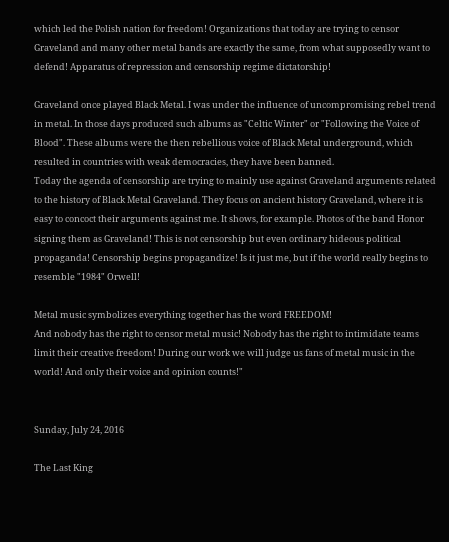which led the Polish nation for freedom! Organizations that today are trying to censor Graveland and many other metal bands are exactly the same, from what supposedly want to defend! Apparatus of repression and censorship regime dictatorship!

Graveland once played Black Metal. I was under the influence of uncompromising rebel trend in metal. In those days produced such albums as "Celtic Winter" or "Following the Voice of Blood". These albums were the then rebellious voice of Black Metal underground, which resulted in countries with weak democracies, they have been banned.
Today the agenda of censorship are trying to mainly use against Graveland arguments related to the history of Black Metal Graveland. They focus on ancient history Graveland, where it is easy to concoct their arguments against me. It shows, for example. Photos of the band Honor signing them as Graveland! This is not censorship but even ordinary hideous political propaganda! Censorship begins propagandize! Is it just me, but if the world really begins to resemble "1984" Orwell!

Metal music symbolizes everything together has the word FREEDOM!
And nobody has the right to censor metal music! Nobody has the right to intimidate teams limit their creative freedom! During our work we will judge us fans of metal music in the world! And only their voice and opinion counts!"


Sunday, July 24, 2016

The Last King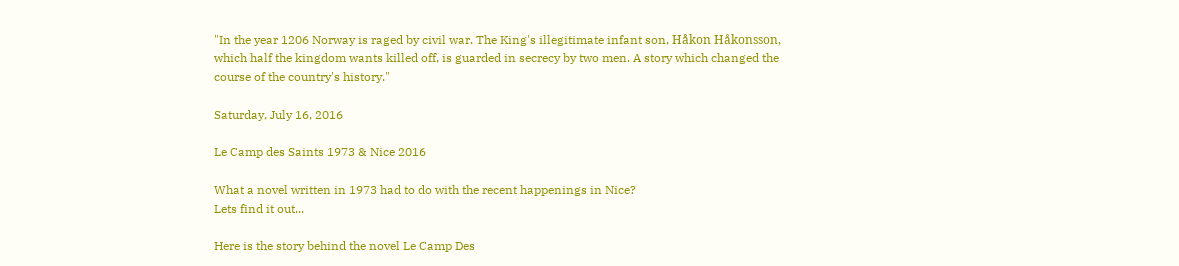"In the year 1206 Norway is raged by civil war. The King's illegitimate infant son, Håkon Håkonsson, which half the kingdom wants killed off, is guarded in secrecy by two men. A story which changed the course of the country's history."

Saturday, July 16, 2016

Le Camp des Saints 1973 & Nice 2016

What a novel written in 1973 had to do with the recent happenings in Nice?
Lets find it out...

Here is the story behind the novel Le Camp Des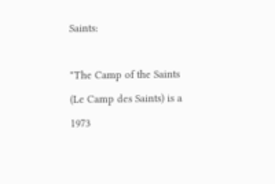Saints:

"The Camp of the Saints (Le Camp des Saints) is a 1973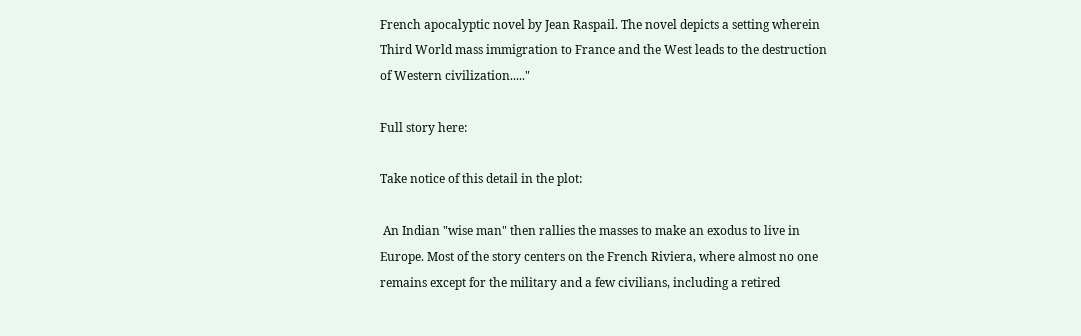French apocalyptic novel by Jean Raspail. The novel depicts a setting wherein Third World mass immigration to France and the West leads to the destruction of Western civilization....."

Full story here:

Take notice of this detail in the plot:

 An Indian "wise man" then rallies the masses to make an exodus to live in Europe. Most of the story centers on the French Riviera, where almost no one remains except for the military and a few civilians, including a retired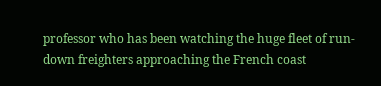professor who has been watching the huge fleet of run-down freighters approaching the French coast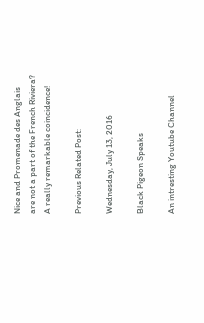Nice and Promenade des Anglais are not a part of the French Riviera?
A really remarkable coincidence!

Previous Related Post:

Wednesday, July 13, 2016

Black Pigeon Speaks

An intresting Youtube Channel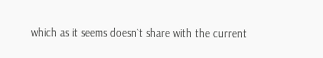which as it seems doesn`t share with the current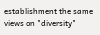establishment the same views on "diversity"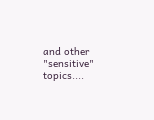and other "sensitive" topics....